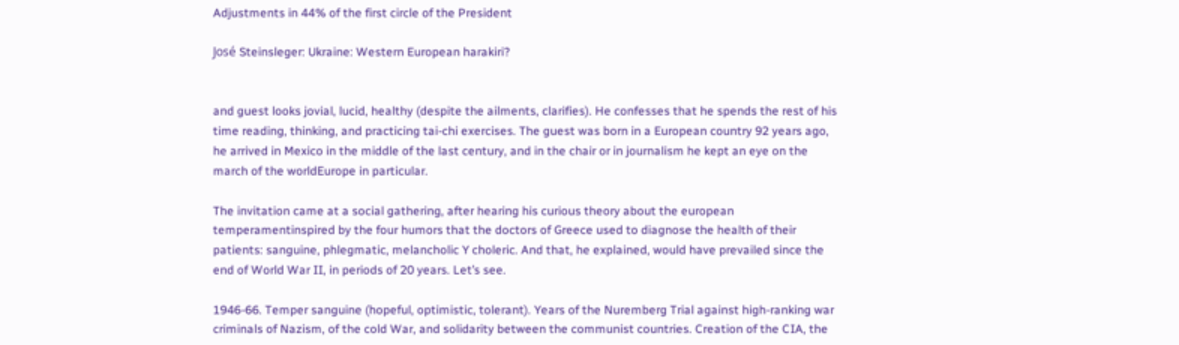Adjustments in 44% of the first circle of the President

José Steinsleger: Ukraine: Western European harakiri?


and guest looks jovial, lucid, healthy (despite the ailments, clarifies). He confesses that he spends the rest of his time reading, thinking, and practicing tai-chi exercises. The guest was born in a European country 92 years ago, he arrived in Mexico in the middle of the last century, and in the chair or in journalism he kept an eye on the march of the worldEurope in particular.

The invitation came at a social gathering, after hearing his curious theory about the european temperamentinspired by the four humors that the doctors of Greece used to diagnose the health of their patients: sanguine, phlegmatic, melancholic Y choleric. And that, he explained, would have prevailed since the end of World War II, in periods of 20 years. Let’s see.

1946-66. Temper sanguine (hopeful, optimistic, tolerant). Years of the Nuremberg Trial against high-ranking war criminals of Nazism, of the cold War, and solidarity between the communist countries. Creation of the CIA, the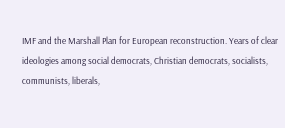IMF and the Marshall Plan for European reconstruction. Years of clear ideologies among social democrats, Christian democrats, socialists, communists, liberals,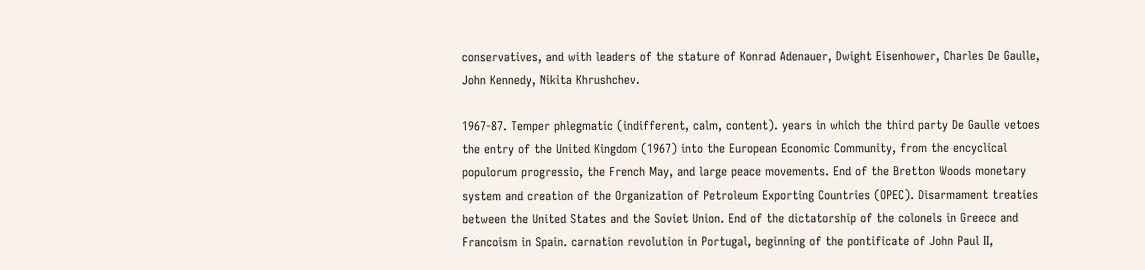conservatives, and with leaders of the stature of Konrad Adenauer, Dwight Eisenhower, Charles De Gaulle, John Kennedy, Nikita Khrushchev.

1967-87. Temper phlegmatic (indifferent, calm, content). years in which the third party De Gaulle vetoes the entry of the United Kingdom (1967) into the European Economic Community, from the encyclical populorum progressio, the French May, and large peace movements. End of the Bretton Woods monetary system and creation of the Organization of Petroleum Exporting Countries (OPEC). Disarmament treaties between the United States and the Soviet Union. End of the dictatorship of the colonels in Greece and Francoism in Spain. carnation revolution in Portugal, beginning of the pontificate of John Paul II,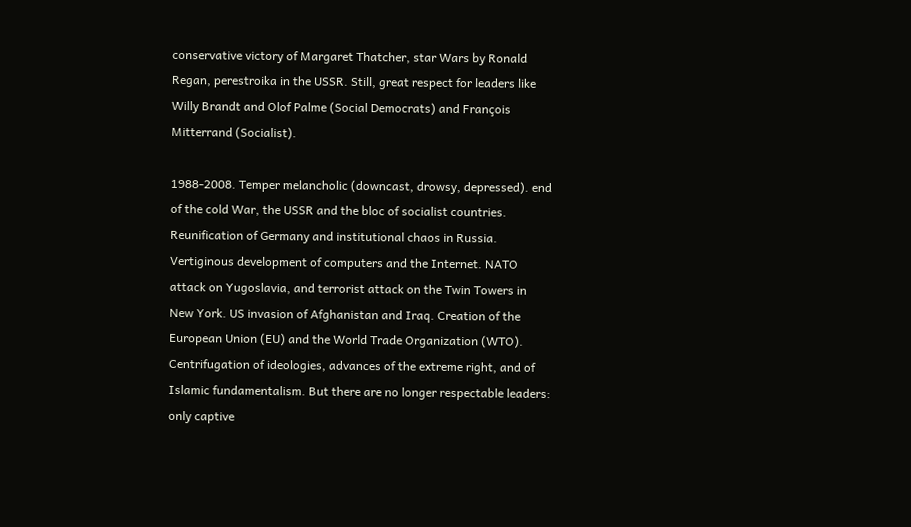conservative victory of Margaret Thatcher, star Wars by Ronald Regan, perestroika in the USSR. Still, great respect for leaders like Willy Brandt and Olof Palme (Social Democrats) and François Mitterrand (Socialist).

1988-2008. Temper melancholic (downcast, drowsy, depressed). end of the cold War, the USSR and the bloc of socialist countries. Reunification of Germany and institutional chaos in Russia. Vertiginous development of computers and the Internet. NATO attack on Yugoslavia, and terrorist attack on the Twin Towers in New York. US invasion of Afghanistan and Iraq. Creation of the European Union (EU) and the World Trade Organization (WTO). Centrifugation of ideologies, advances of the extreme right, and of Islamic fundamentalism. But there are no longer respectable leaders: only captive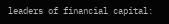leaders of financial capital: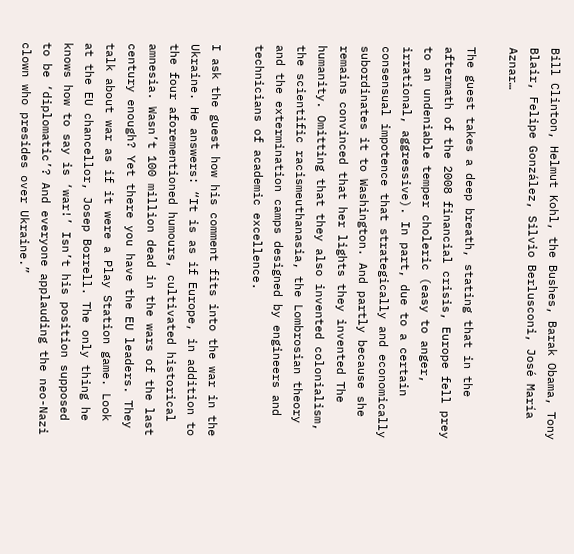Bill Clinton, Helmut Kohl, the Bushes, Barak Obama, Tony Blair, Felipe González, Silvio Berlusconi, José María Aznar…

The guest takes a deep breath, stating that in the aftermath of the 2008 financial crisis, Europe fell prey to an undeniable temper choleric (easy to anger, irrational, aggressive). In part, due to a certain consensual impotence that strategically and economically subordinates it to Washington. And partly because she remains convinced that her lights they invented The humanity. Omitting that they also invented colonialism, the scientific racismeuthanasia, the Lombrosian theory and the extermination camps designed by engineers and technicians of academic excellence.

I ask the guest how his comment fits into the war in the Ukraine. He answers: “It is as if Europe, in addition to the four aforementioned humours, cultivated historical amnesia. Wasn’t 100 million dead in the wars of the last century enough? Yet there you have the EU leaders. They talk about war as if it were a Play Station game. Look at the EU chancellor, Josep Borrell. The only thing he knows how to say is ‘war!’ Isn’t his position supposed to be ‘diplomatic’? And everyone applauding the neo-Nazi clown who presides over Ukraine.”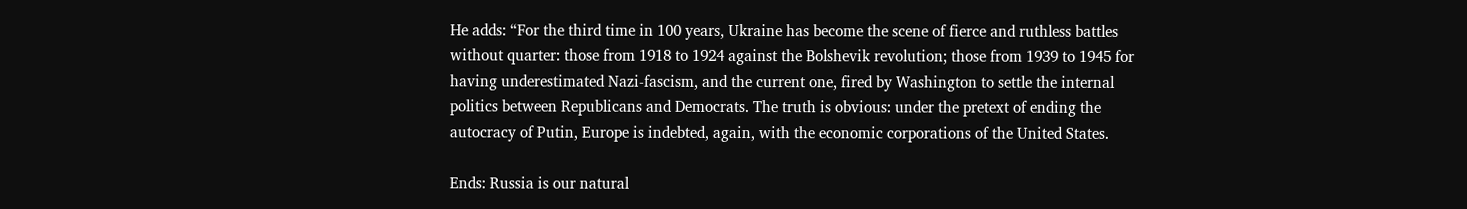He adds: “For the third time in 100 years, Ukraine has become the scene of fierce and ruthless battles without quarter: those from 1918 to 1924 against the Bolshevik revolution; those from 1939 to 1945 for having underestimated Nazi-fascism, and the current one, fired by Washington to settle the internal politics between Republicans and Democrats. The truth is obvious: under the pretext of ending the autocracy of Putin, Europe is indebted, again, with the economic corporations of the United States.

Ends: Russia is our natural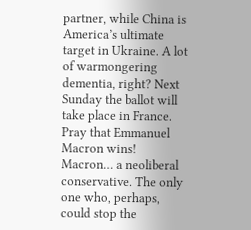partner, while China is America’s ultimate target in Ukraine. A lot of warmongering dementia, right? Next Sunday the ballot will take place in France. Pray that Emmanuel Macron wins! Macron… a neoliberal conservative. The only one who, perhaps, could stop the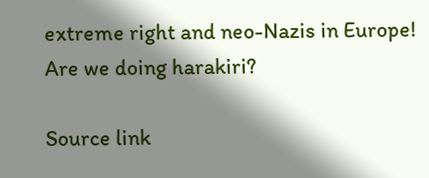extreme right and neo-Nazis in Europe! Are we doing harakiri?

Source link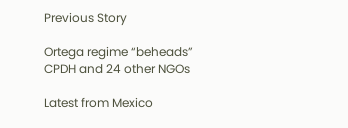Previous Story

Ortega regime “beheads” CPDH and 24 other NGOs

Latest from Mexico